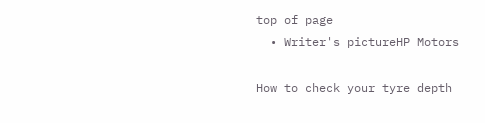top of page
  • Writer's pictureHP Motors

How to check your tyre depth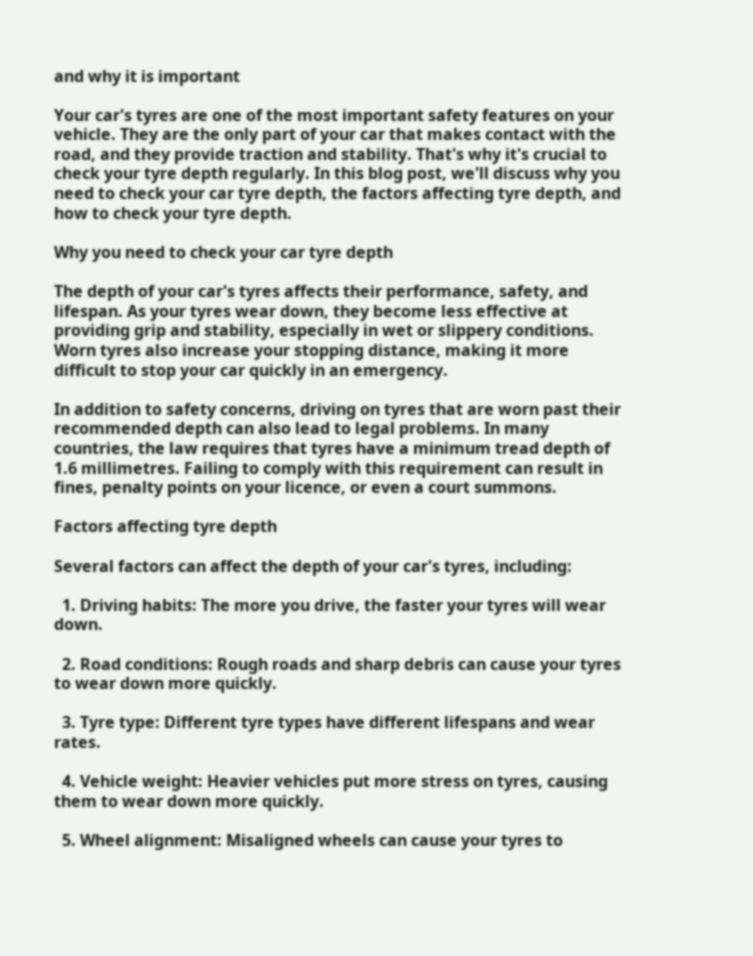and why it is important

Your car's tyres are one of the most important safety features on your vehicle. They are the only part of your car that makes contact with the road, and they provide traction and stability. That's why it's crucial to check your tyre depth regularly. In this blog post, we'll discuss why you need to check your car tyre depth, the factors affecting tyre depth, and how to check your tyre depth.

Why you need to check your car tyre depth

The depth of your car's tyres affects their performance, safety, and lifespan. As your tyres wear down, they become less effective at providing grip and stability, especially in wet or slippery conditions. Worn tyres also increase your stopping distance, making it more difficult to stop your car quickly in an emergency.

In addition to safety concerns, driving on tyres that are worn past their recommended depth can also lead to legal problems. In many countries, the law requires that tyres have a minimum tread depth of 1.6 millimetres. Failing to comply with this requirement can result in fines, penalty points on your licence, or even a court summons.

Factors affecting tyre depth

Several factors can affect the depth of your car's tyres, including:

  1. Driving habits: The more you drive, the faster your tyres will wear down.

  2. Road conditions: Rough roads and sharp debris can cause your tyres to wear down more quickly.

  3. Tyre type: Different tyre types have different lifespans and wear rates.

  4. Vehicle weight: Heavier vehicles put more stress on tyres, causing them to wear down more quickly.

  5. Wheel alignment: Misaligned wheels can cause your tyres to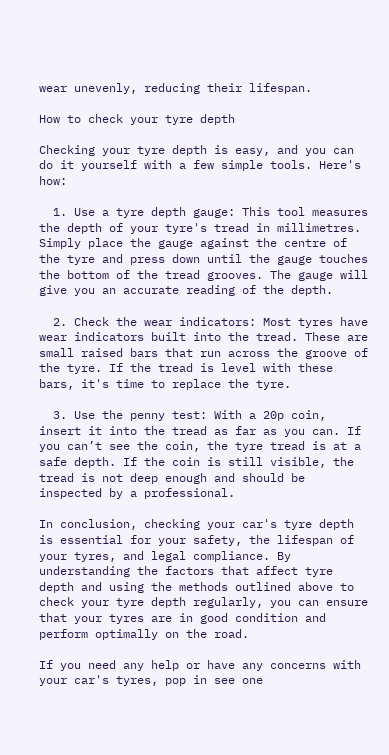wear unevenly, reducing their lifespan.

How to check your tyre depth

Checking your tyre depth is easy, and you can do it yourself with a few simple tools. Here's how:

  1. Use a tyre depth gauge: This tool measures the depth of your tyre's tread in millimetres. Simply place the gauge against the centre of the tyre and press down until the gauge touches the bottom of the tread grooves. The gauge will give you an accurate reading of the depth.

  2. Check the wear indicators: Most tyres have wear indicators built into the tread. These are small raised bars that run across the groove of the tyre. If the tread is level with these bars, it's time to replace the tyre.

  3. Use the penny test: With a 20p coin, insert it into the tread as far as you can. If you can’t see the coin, the tyre tread is at a safe depth. If the coin is still visible, the tread is not deep enough and should be inspected by a professional.

In conclusion, checking your car's tyre depth is essential for your safety, the lifespan of your tyres, and legal compliance. By understanding the factors that affect tyre depth and using the methods outlined above to check your tyre depth regularly, you can ensure that your tyres are in good condition and perform optimally on the road.

If you need any help or have any concerns with your car's tyres, pop in see one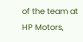of the team at HP Motors,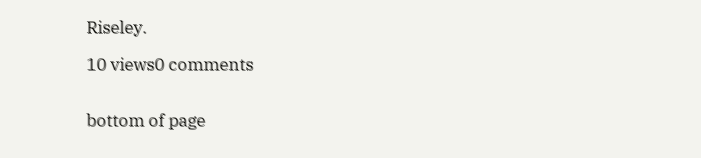Riseley.

10 views0 comments


bottom of page